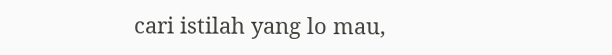cari istilah yang lo mau,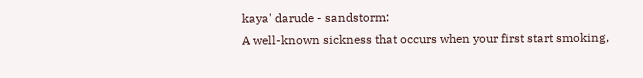kaya' darude - sandstorm:
A well-known sickness that occurs when your first start smoking,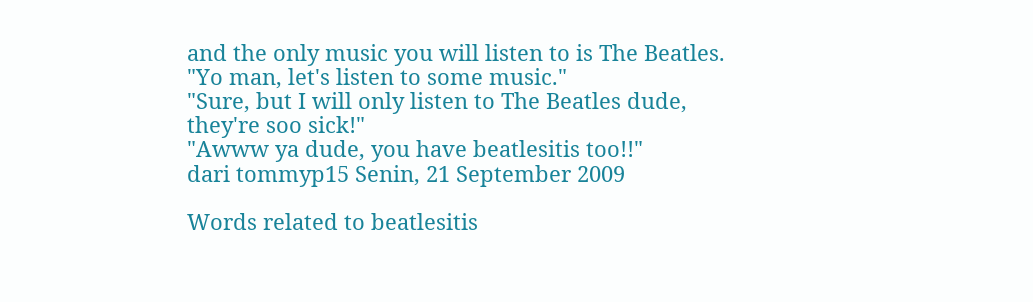and the only music you will listen to is The Beatles.
"Yo man, let's listen to some music."
"Sure, but I will only listen to The Beatles dude, they're soo sick!"
"Awww ya dude, you have beatlesitis too!!"
dari tommyp15 Senin, 21 September 2009

Words related to beatlesitis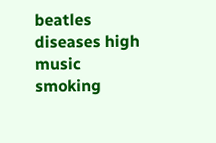beatles diseases high music smoking